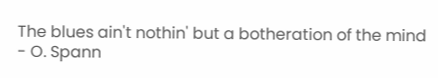The blues ain't nothin' but a botheration of the mind - O. Spann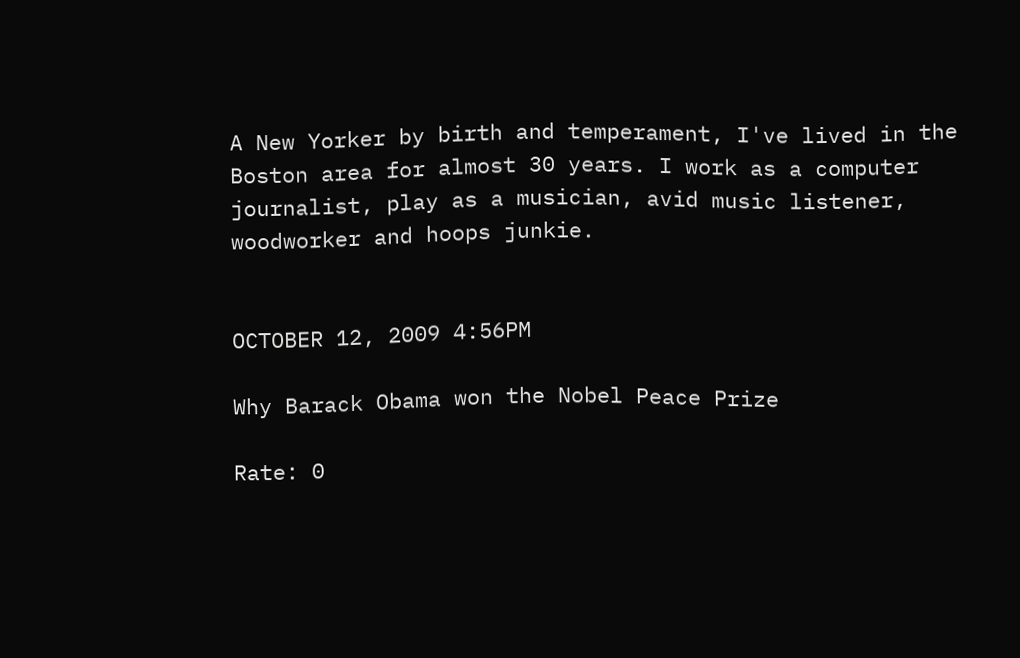A New Yorker by birth and temperament, I've lived in the Boston area for almost 30 years. I work as a computer journalist, play as a musician, avid music listener, woodworker and hoops junkie.


OCTOBER 12, 2009 4:56PM

Why Barack Obama won the Nobel Peace Prize

Rate: 0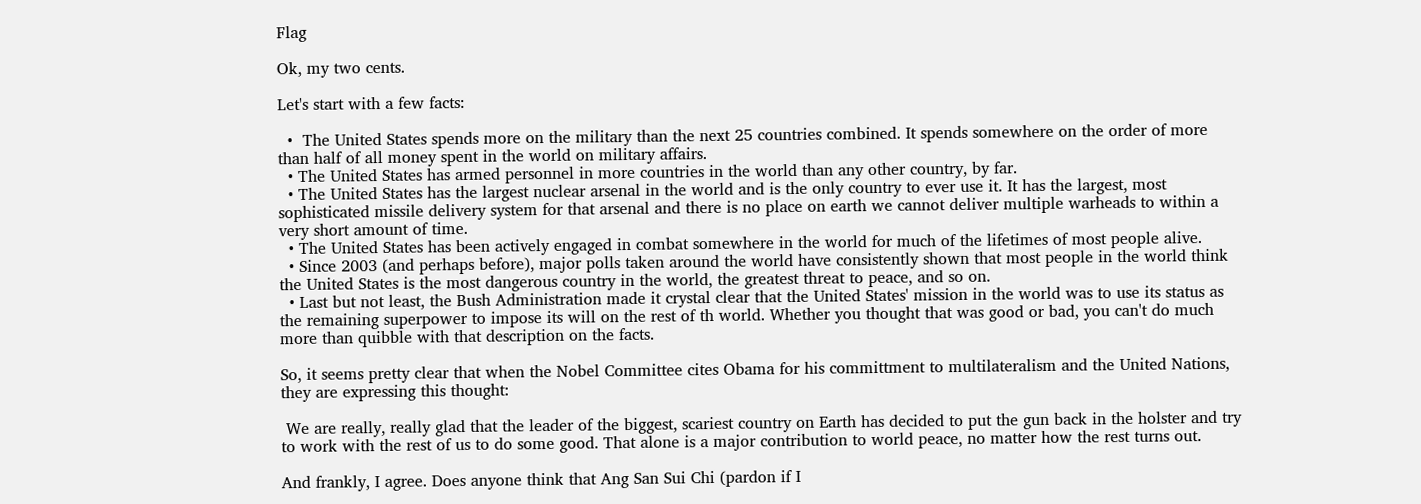Flag

Ok, my two cents.

Let's start with a few facts:

  •  The United States spends more on the military than the next 25 countries combined. It spends somewhere on the order of more than half of all money spent in the world on military affairs.
  • The United States has armed personnel in more countries in the world than any other country, by far.
  • The United States has the largest nuclear arsenal in the world and is the only country to ever use it. It has the largest, most sophisticated missile delivery system for that arsenal and there is no place on earth we cannot deliver multiple warheads to within a very short amount of time.
  • The United States has been actively engaged in combat somewhere in the world for much of the lifetimes of most people alive.
  • Since 2003 (and perhaps before), major polls taken around the world have consistently shown that most people in the world think the United States is the most dangerous country in the world, the greatest threat to peace, and so on.
  • Last but not least, the Bush Administration made it crystal clear that the United States' mission in the world was to use its status as the remaining superpower to impose its will on the rest of th world. Whether you thought that was good or bad, you can't do much more than quibble with that description on the facts.

So, it seems pretty clear that when the Nobel Committee cites Obama for his committment to multilateralism and the United Nations, they are expressing this thought:

 We are really, really glad that the leader of the biggest, scariest country on Earth has decided to put the gun back in the holster and try to work with the rest of us to do some good. That alone is a major contribution to world peace, no matter how the rest turns out.

And frankly, I agree. Does anyone think that Ang San Sui Chi (pardon if I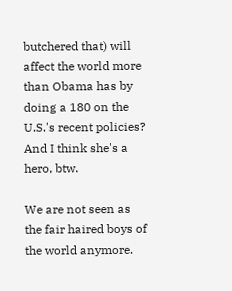butchered that) will affect the world more than Obama has by doing a 180 on the U.S.'s recent policies? And I think she's a hero, btw.

We are not seen as the fair haired boys of the world anymore.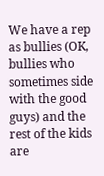We have a rep as bullies (OK, bullies who sometimes side with the good guys) and the rest of the kids are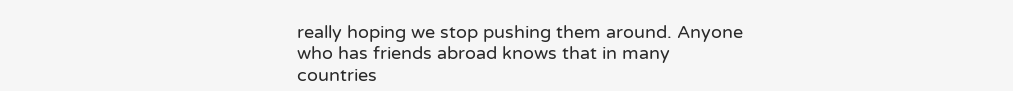really hoping we stop pushing them around. Anyone who has friends abroad knows that in many countries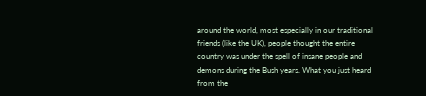around the world, most especially in our traditional friends (like the UK), people thought the entire country was under the spell of insane people and demons during the Bush years. What you just heard from the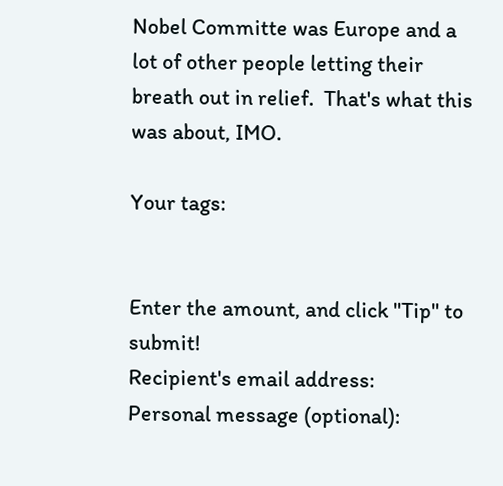Nobel Committe was Europe and a lot of other people letting their breath out in relief.  That's what this was about, IMO.

Your tags:


Enter the amount, and click "Tip" to submit!
Recipient's email address:
Personal message (optional):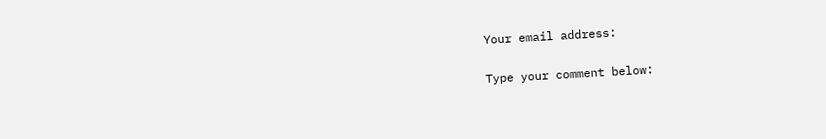Your email address:


Type your comment below: